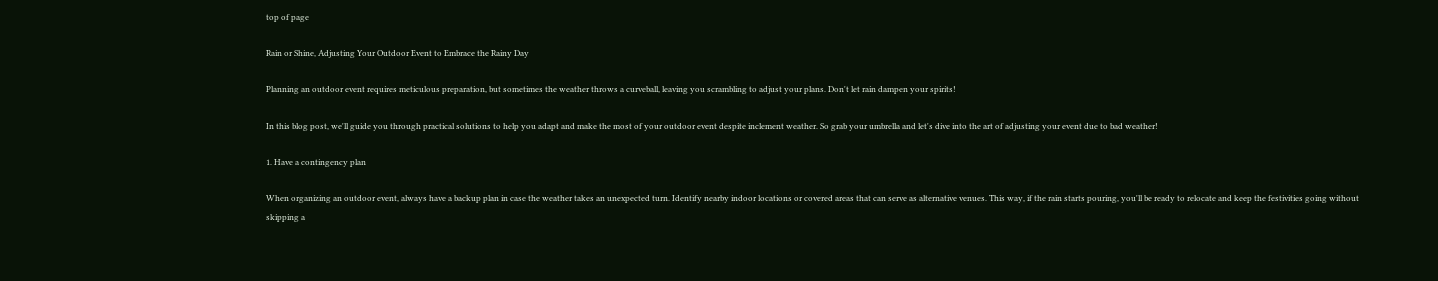top of page

Rain or Shine, Adjusting Your Outdoor Event to Embrace the Rainy Day

Planning an outdoor event requires meticulous preparation, but sometimes the weather throws a curveball, leaving you scrambling to adjust your plans. Don't let rain dampen your spirits!

In this blog post, we'll guide you through practical solutions to help you adapt and make the most of your outdoor event despite inclement weather. So grab your umbrella and let's dive into the art of adjusting your event due to bad weather!

1. Have a contingency plan

When organizing an outdoor event, always have a backup plan in case the weather takes an unexpected turn. Identify nearby indoor locations or covered areas that can serve as alternative venues. This way, if the rain starts pouring, you'll be ready to relocate and keep the festivities going without skipping a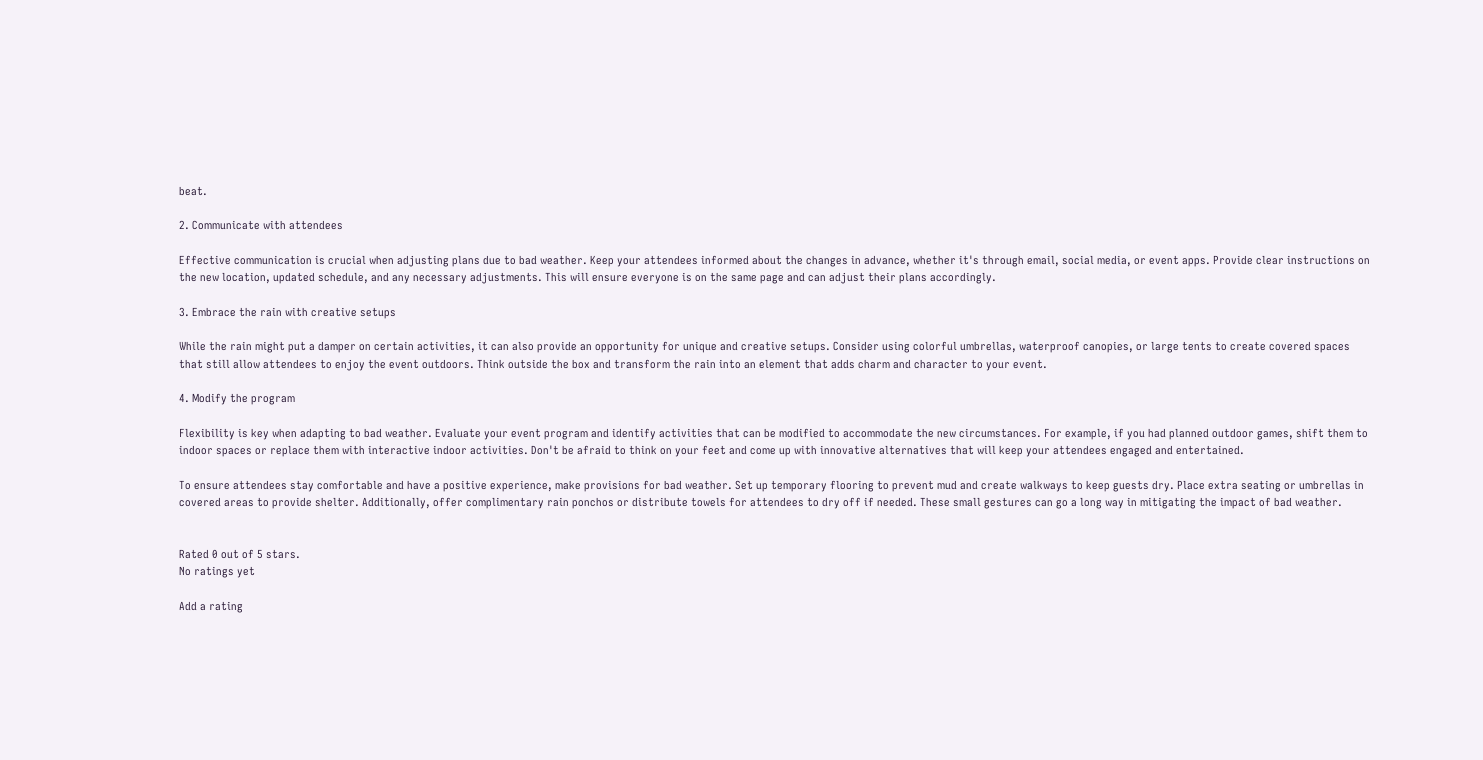beat.

2. Communicate with attendees

Effective communication is crucial when adjusting plans due to bad weather. Keep your attendees informed about the changes in advance, whether it's through email, social media, or event apps. Provide clear instructions on the new location, updated schedule, and any necessary adjustments. This will ensure everyone is on the same page and can adjust their plans accordingly.

3. Embrace the rain with creative setups

While the rain might put a damper on certain activities, it can also provide an opportunity for unique and creative setups. Consider using colorful umbrellas, waterproof canopies, or large tents to create covered spaces that still allow attendees to enjoy the event outdoors. Think outside the box and transform the rain into an element that adds charm and character to your event.

4. Modify the program

Flexibility is key when adapting to bad weather. Evaluate your event program and identify activities that can be modified to accommodate the new circumstances. For example, if you had planned outdoor games, shift them to indoor spaces or replace them with interactive indoor activities. Don't be afraid to think on your feet and come up with innovative alternatives that will keep your attendees engaged and entertained.

To ensure attendees stay comfortable and have a positive experience, make provisions for bad weather. Set up temporary flooring to prevent mud and create walkways to keep guests dry. Place extra seating or umbrellas in covered areas to provide shelter. Additionally, offer complimentary rain ponchos or distribute towels for attendees to dry off if needed. These small gestures can go a long way in mitigating the impact of bad weather.


Rated 0 out of 5 stars.
No ratings yet

Add a rating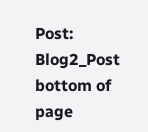Post: Blog2_Post
bottom of page